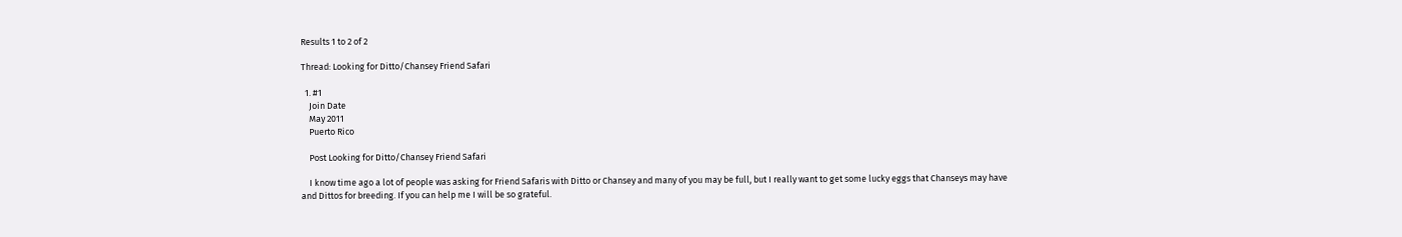Results 1 to 2 of 2

Thread: Looking for Ditto/Chansey Friend Safari

  1. #1
    Join Date
    May 2011
    Puerto Rico

    Post Looking for Ditto/Chansey Friend Safari

    I know time ago a lot of people was asking for Friend Safaris with Ditto or Chansey and many of you may be full, but I really want to get some lucky eggs that Chanseys may have and Dittos for breeding. If you can help me I will be so grateful.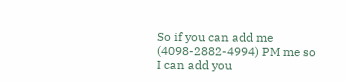So if you can add me (4098-2882-4994) PM me so I can add you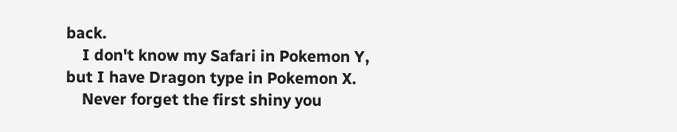back.
    I don't know my Safari in Pokemon Y, but I have Dragon type in Pokemon X.
    Never forget the first shiny you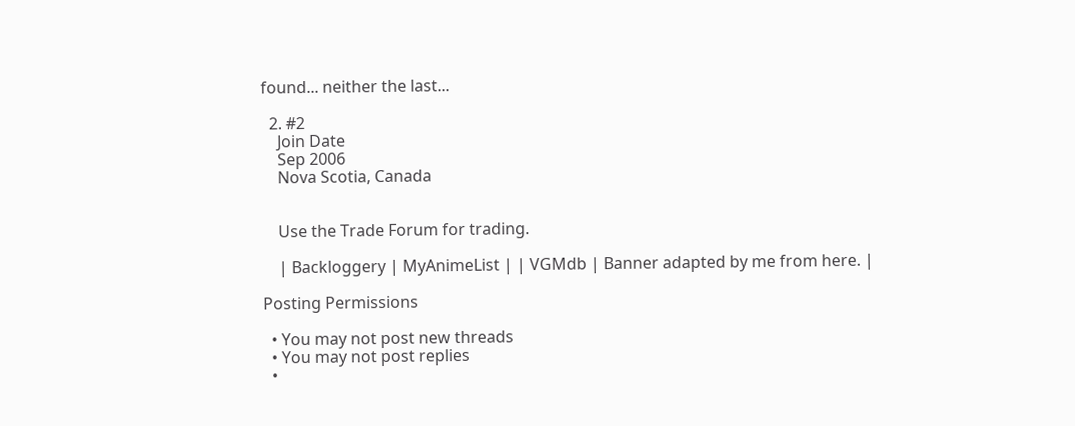found... neither the last...

  2. #2
    Join Date
    Sep 2006
    Nova Scotia, Canada


    Use the Trade Forum for trading.

    | Backloggery | MyAnimeList | | VGMdb | Banner adapted by me from here. |

Posting Permissions

  • You may not post new threads
  • You may not post replies
  •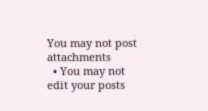You may not post attachments
  • You may not edit your posts